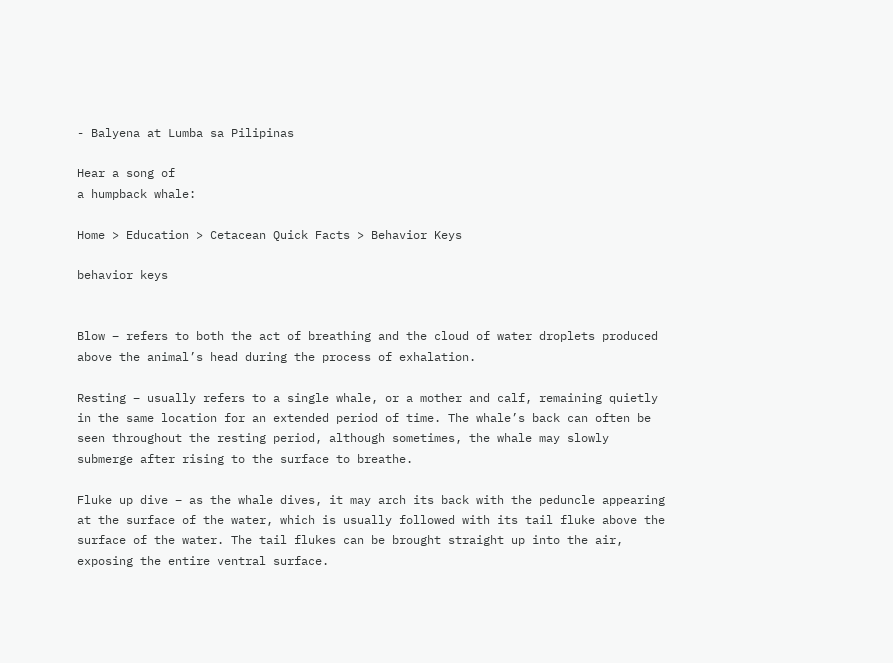- Balyena at Lumba sa Pilipinas

Hear a song of
a humpback whale:

Home > Education > Cetacean Quick Facts > Behavior Keys

behavior keys


Blow – refers to both the act of breathing and the cloud of water droplets produced above the animal’s head during the process of exhalation.

Resting – usually refers to a single whale, or a mother and calf, remaining quietly in the same location for an extended period of time. The whale’s back can often be seen throughout the resting period, although sometimes, the whale may slowly submerge after rising to the surface to breathe.

Fluke up dive – as the whale dives, it may arch its back with the peduncle appearing at the surface of the water, which is usually followed with its tail fluke above the surface of the water. The tail flukes can be brought straight up into the air, exposing the entire ventral surface.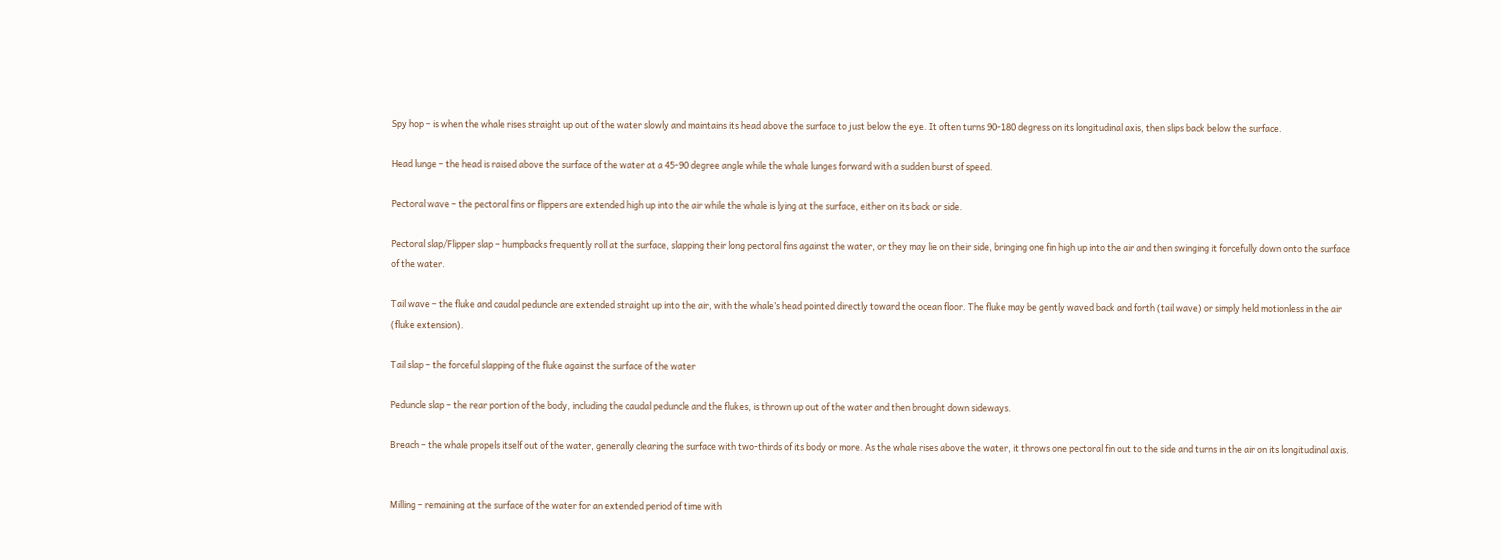Spy hop – is when the whale rises straight up out of the water slowly and maintains its head above the surface to just below the eye. It often turns 90-180 degress on its longitudinal axis, then slips back below the surface.

Head lunge – the head is raised above the surface of the water at a 45-90 degree angle while the whale lunges forward with a sudden burst of speed.

Pectoral wave – the pectoral fins or flippers are extended high up into the air while the whale is lying at the surface, either on its back or side.

Pectoral slap/Flipper slap – humpbacks frequently roll at the surface, slapping their long pectoral fins against the water, or they may lie on their side, bringing one fin high up into the air and then swinging it forcefully down onto the surface of the water.

Tail wave – the fluke and caudal peduncle are extended straight up into the air, with the whale’s head pointed directly toward the ocean floor. The fluke may be gently waved back and forth (tail wave) or simply held motionless in the air (fluke extension).

Tail slap – the forceful slapping of the fluke against the surface of the water

Peduncle slap – the rear portion of the body, including the caudal peduncle and the flukes, is thrown up out of the water and then brought down sideways.

Breach – the whale propels itself out of the water, generally clearing the surface with two-thirds of its body or more. As the whale rises above the water, it throws one pectoral fin out to the side and turns in the air on its longitudinal axis.


Milling – remaining at the surface of the water for an extended period of time with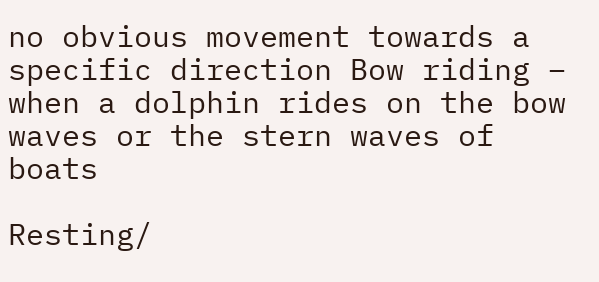no obvious movement towards a specific direction Bow riding – when a dolphin rides on the bow waves or the stern waves of boats

Resting/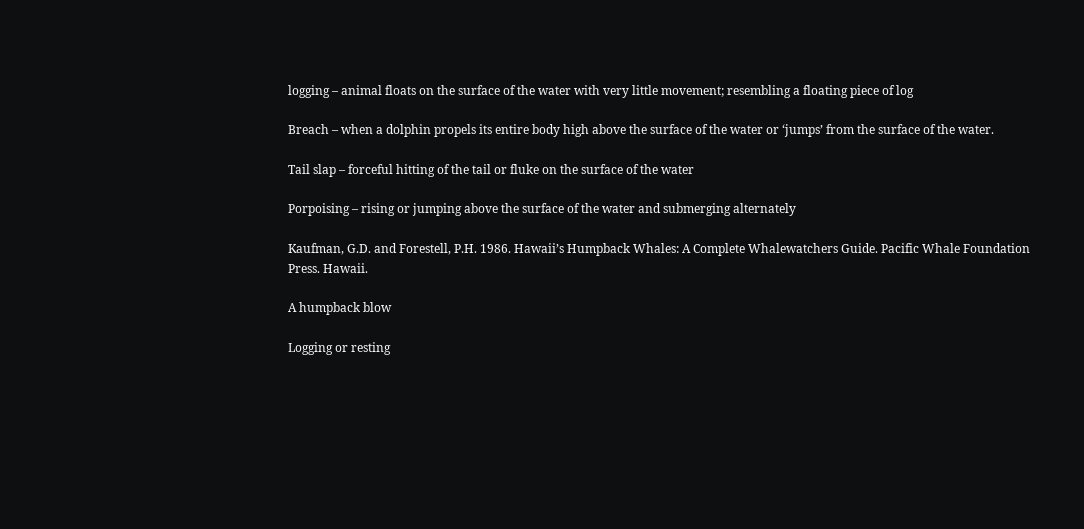logging – animal floats on the surface of the water with very little movement; resembling a floating piece of log

Breach – when a dolphin propels its entire body high above the surface of the water or ‘jumps’ from the surface of the water.

Tail slap – forceful hitting of the tail or fluke on the surface of the water

Porpoising – rising or jumping above the surface of the water and submerging alternately

Kaufman, G.D. and Forestell, P.H. 1986. Hawaii’s Humpback Whales: A Complete Whalewatchers Guide. Pacific Whale Foundation Press. Hawaii.

A humpback blow

Logging or resting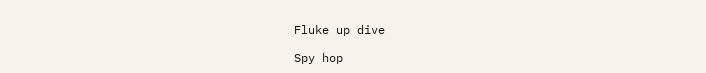Fluke up dive

Spy hop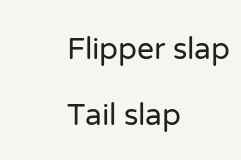Flipper slap

Tail slap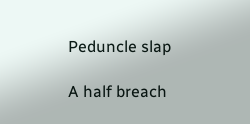Peduncle slap

A half breach